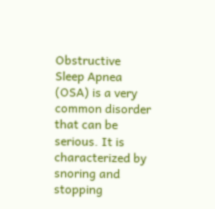Obstructive Sleep Apnea (OSA) is a very common disorder that can be serious. It is characterized by snoring and stopping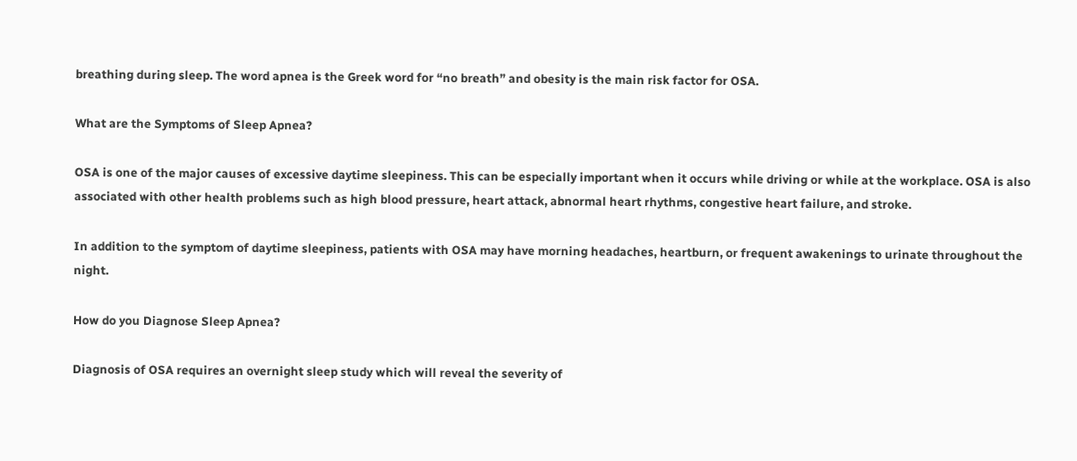breathing during sleep. The word apnea is the Greek word for “no breath” and obesity is the main risk factor for OSA.

What are the Symptoms of Sleep Apnea?

OSA is one of the major causes of excessive daytime sleepiness. This can be especially important when it occurs while driving or while at the workplace. OSA is also associated with other health problems such as high blood pressure, heart attack, abnormal heart rhythms, congestive heart failure, and stroke.

In addition to the symptom of daytime sleepiness, patients with OSA may have morning headaches, heartburn, or frequent awakenings to urinate throughout the night.

How do you Diagnose Sleep Apnea?

Diagnosis of OSA requires an overnight sleep study which will reveal the severity of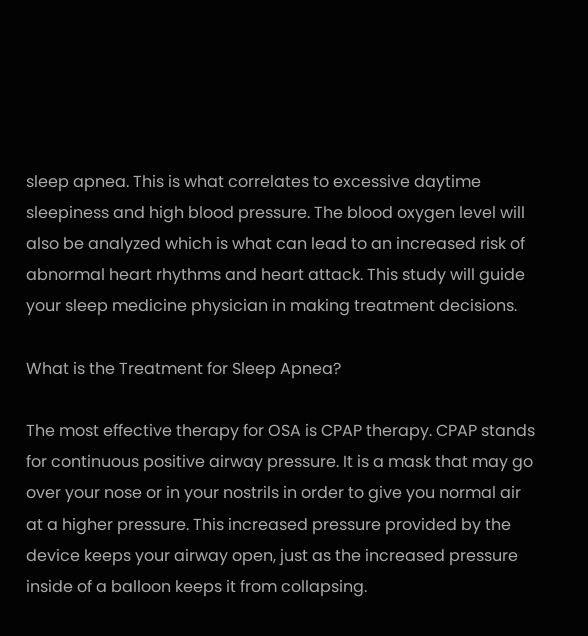sleep apnea. This is what correlates to excessive daytime sleepiness and high blood pressure. The blood oxygen level will also be analyzed which is what can lead to an increased risk of abnormal heart rhythms and heart attack. This study will guide your sleep medicine physician in making treatment decisions.

What is the Treatment for Sleep Apnea?

The most effective therapy for OSA is CPAP therapy. CPAP stands for continuous positive airway pressure. It is a mask that may go over your nose or in your nostrils in order to give you normal air at a higher pressure. This increased pressure provided by the device keeps your airway open, just as the increased pressure inside of a balloon keeps it from collapsing.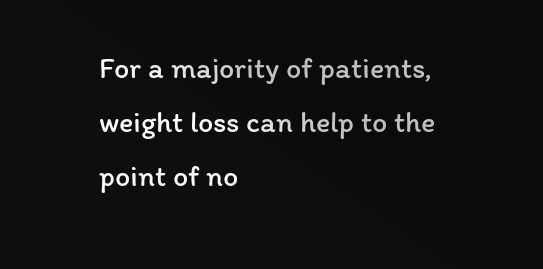For a majority of patients, weight loss can help to the point of no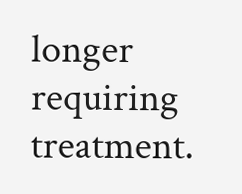longer requiring treatment.